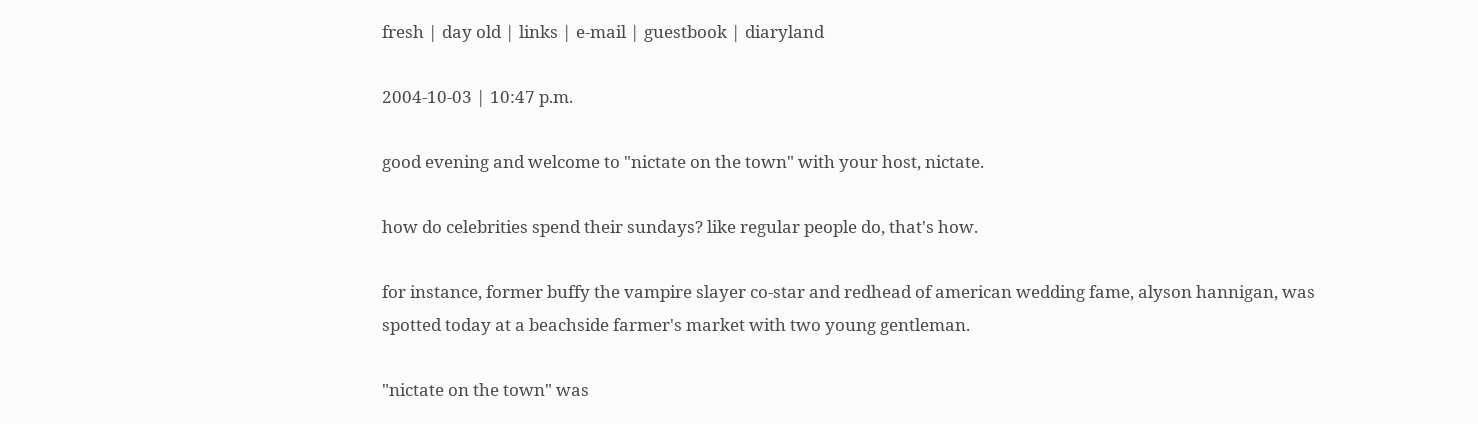fresh | day old | links | e-mail | guestbook | diaryland

2004-10-03 | 10:47 p.m.

good evening and welcome to "nictate on the town" with your host, nictate.

how do celebrities spend their sundays? like regular people do, that's how.

for instance, former buffy the vampire slayer co-star and redhead of american wedding fame, alyson hannigan, was spotted today at a beachside farmer's market with two young gentleman.

"nictate on the town" was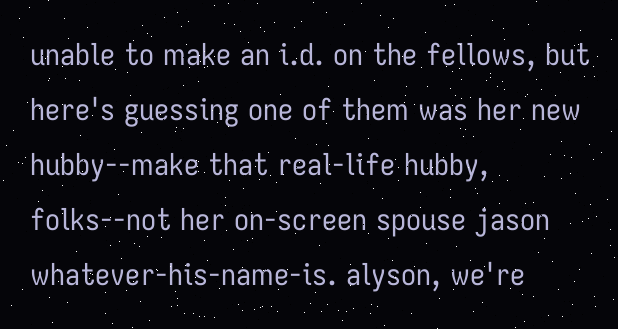unable to make an i.d. on the fellows, but here's guessing one of them was her new hubby--make that real-life hubby, folks--not her on-screen spouse jason whatever-his-name-is. alyson, we're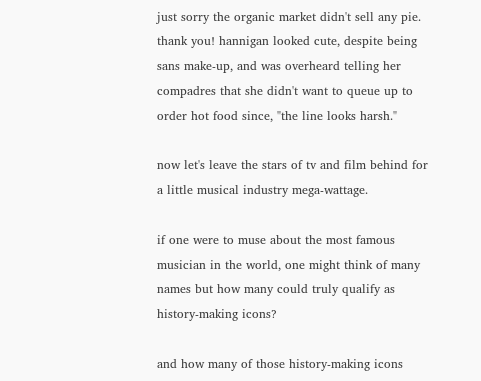just sorry the organic market didn't sell any pie. thank you! hannigan looked cute, despite being sans make-up, and was overheard telling her compadres that she didn't want to queue up to order hot food since, "the line looks harsh."

now let's leave the stars of tv and film behind for a little musical industry mega-wattage.

if one were to muse about the most famous musician in the world, one might think of many names but how many could truly qualify as history-making icons?

and how many of those history-making icons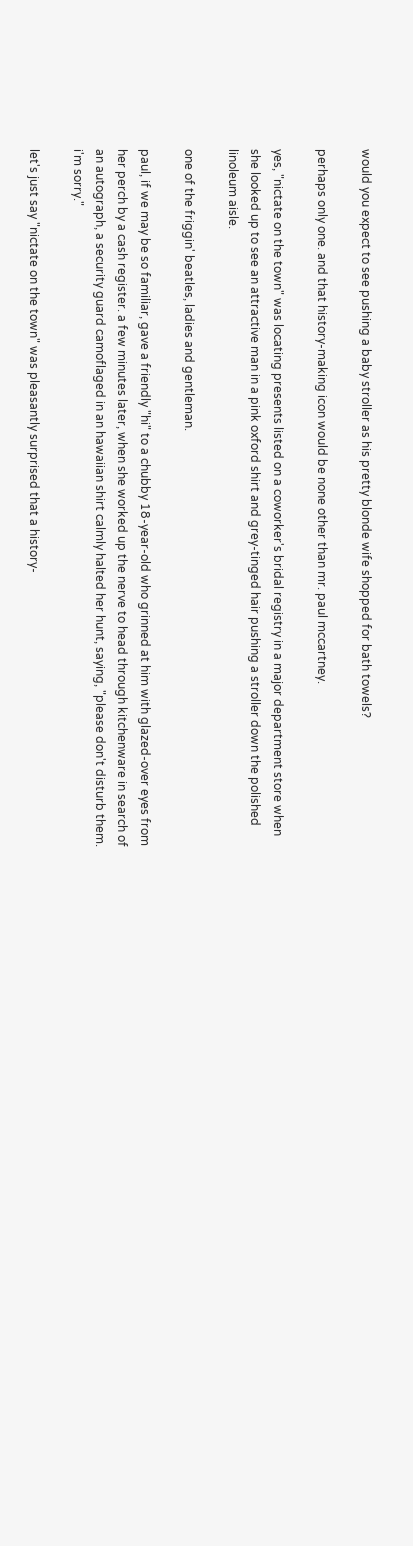would you expect to see pushing a baby stroller as his pretty blonde wife shopped for bath towels?

perhaps only one. and that history-making icon would be none other than mr. paul mccartney.

yes, "nictate on the town" was locating presents listed on a coworker's bridal registry in a major department store when she looked up to see an attractive man in a pink oxford shirt and grey-tinged hair pushing a stroller down the polished linoleum aisle.

one of the friggin' beatles, ladies and gentleman.

paul, if we may be so familiar, gave a friendly "hi" to a chubby 18-year-old who grinned at him with glazed-over eyes from her perch by a cash register. a few minutes later, when she worked up the nerve to head through kitchenware in search of an autograph, a security guard camoflaged in an hawaiian shirt calmly halted her hunt, saying, "please don't disturb them. i'm sorry."

let's just say "nictate on the town" was pleasantly surprised that a history-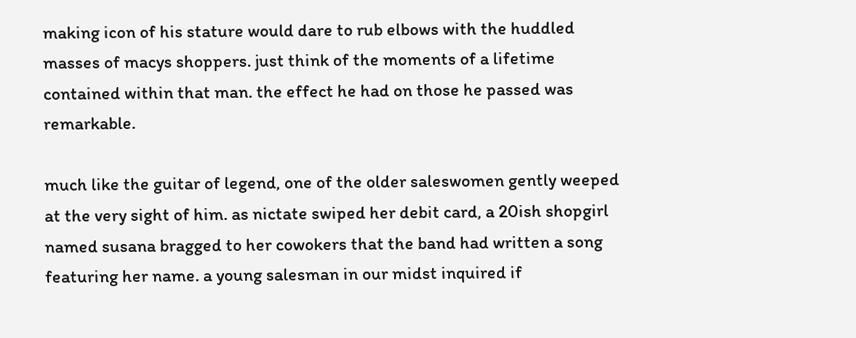making icon of his stature would dare to rub elbows with the huddled masses of macys shoppers. just think of the moments of a lifetime contained within that man. the effect he had on those he passed was remarkable.

much like the guitar of legend, one of the older saleswomen gently weeped at the very sight of him. as nictate swiped her debit card, a 20ish shopgirl named susana bragged to her cowokers that the band had written a song featuring her name. a young salesman in our midst inquired if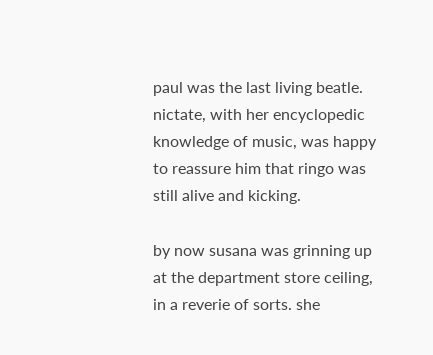paul was the last living beatle. nictate, with her encyclopedic knowledge of music, was happy to reassure him that ringo was still alive and kicking.

by now susana was grinning up at the department store ceiling, in a reverie of sorts. she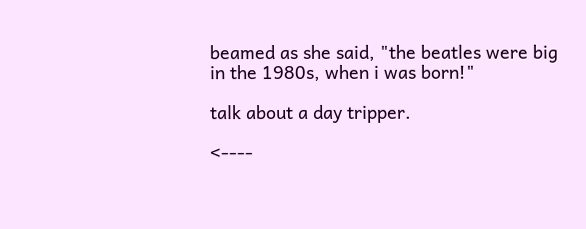beamed as she said, "the beatles were big in the 1980s, when i was born!"

talk about a day tripper.

<----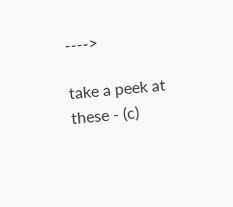---->

take a peek at these - (c)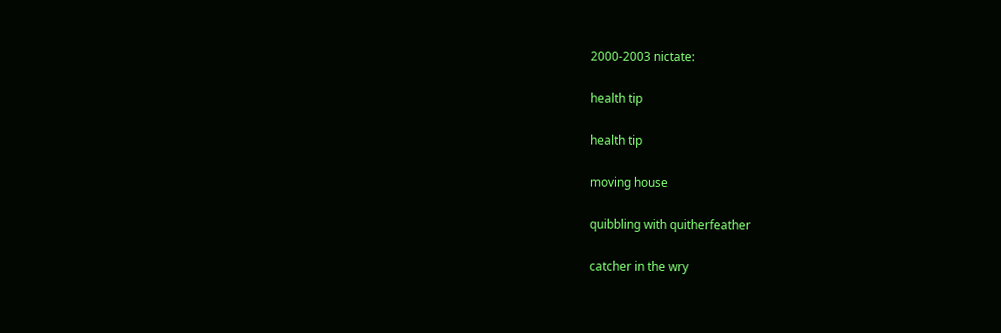2000-2003 nictate:

health tip

health tip

moving house

quibbling with quitherfeather

catcher in the wry